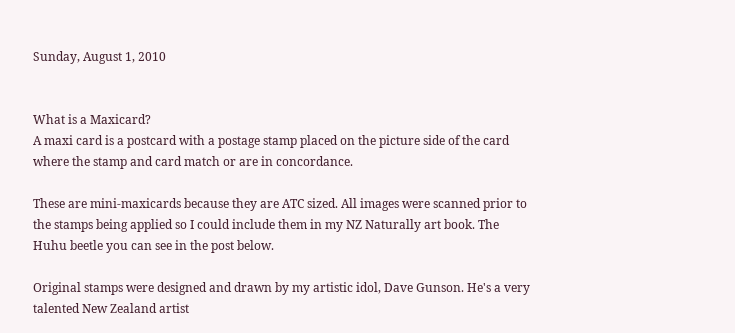Sunday, August 1, 2010


What is a Maxicard?
A maxi card is a postcard with a postage stamp placed on the picture side of the card where the stamp and card match or are in concordance.

These are mini-maxicards because they are ATC sized. All images were scanned prior to the stamps being applied so I could include them in my NZ Naturally art book. The Huhu beetle you can see in the post below.

Original stamps were designed and drawn by my artistic idol, Dave Gunson. He's a very talented New Zealand artist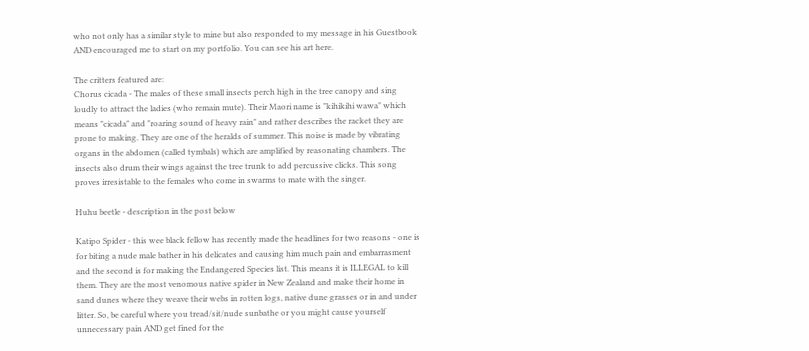who not only has a similar style to mine but also responded to my message in his Guestbook AND encouraged me to start on my portfolio. You can see his art here.

The critters featured are:
Chorus cicada - The males of these small insects perch high in the tree canopy and sing loudly to attract the ladies (who remain mute). Their Maori name is "kihikihi wawa" which means "cicada" and "roaring sound of heavy rain" and rather describes the racket they are prone to making. They are one of the heralds of summer. This noise is made by vibrating organs in the abdomen (called tymbals) which are amplified by reasonating chambers. The insects also drum their wings against the tree trunk to add percussive clicks. This song proves irresistable to the females who come in swarms to mate with the singer.

Huhu beetle - description in the post below

Katipo Spider - this wee black fellow has recently made the headlines for two reasons - one is for biting a nude male bather in his delicates and causing him much pain and embarrasment and the second is for making the Endangered Species list. This means it is ILLEGAL to kill them. They are the most venomous native spider in New Zealand and make their home in sand dunes where they weave their webs in rotten logs, native dune grasses or in and under litter. So, be careful where you tread/sit/nude sunbathe or you might cause yourself unnecessary pain AND get fined for the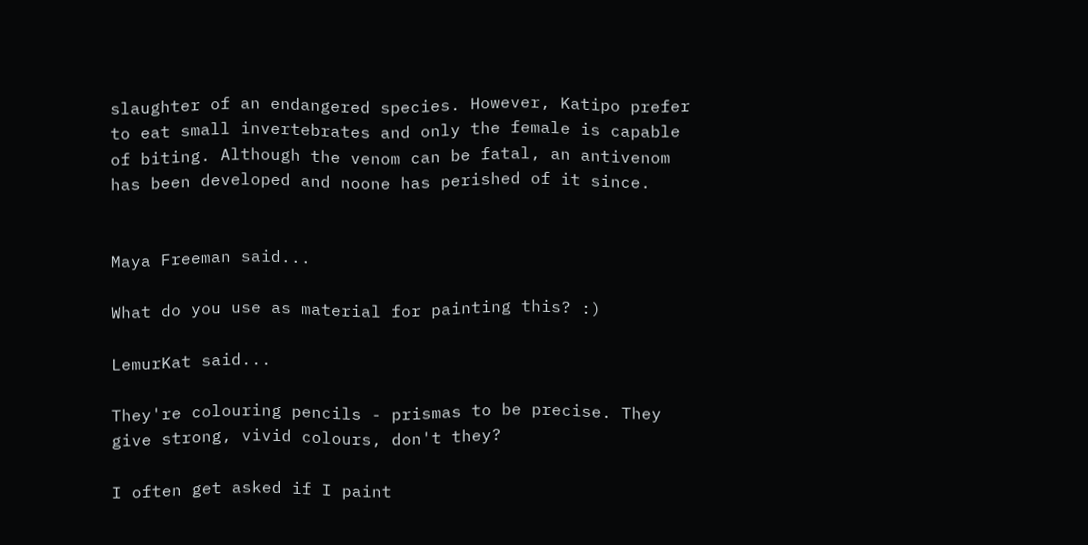slaughter of an endangered species. However, Katipo prefer to eat small invertebrates and only the female is capable of biting. Although the venom can be fatal, an antivenom has been developed and noone has perished of it since.


Maya Freeman said...

What do you use as material for painting this? :)

LemurKat said...

They're colouring pencils - prismas to be precise. They give strong, vivid colours, don't they?

I often get asked if I paint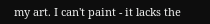my art. I can't paint - it lacks the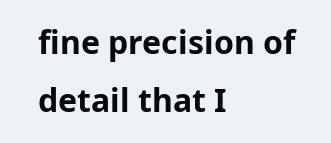fine precision of detail that I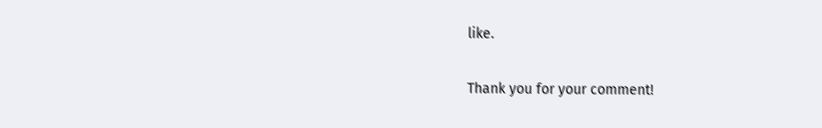like.

Thank you for your comment!